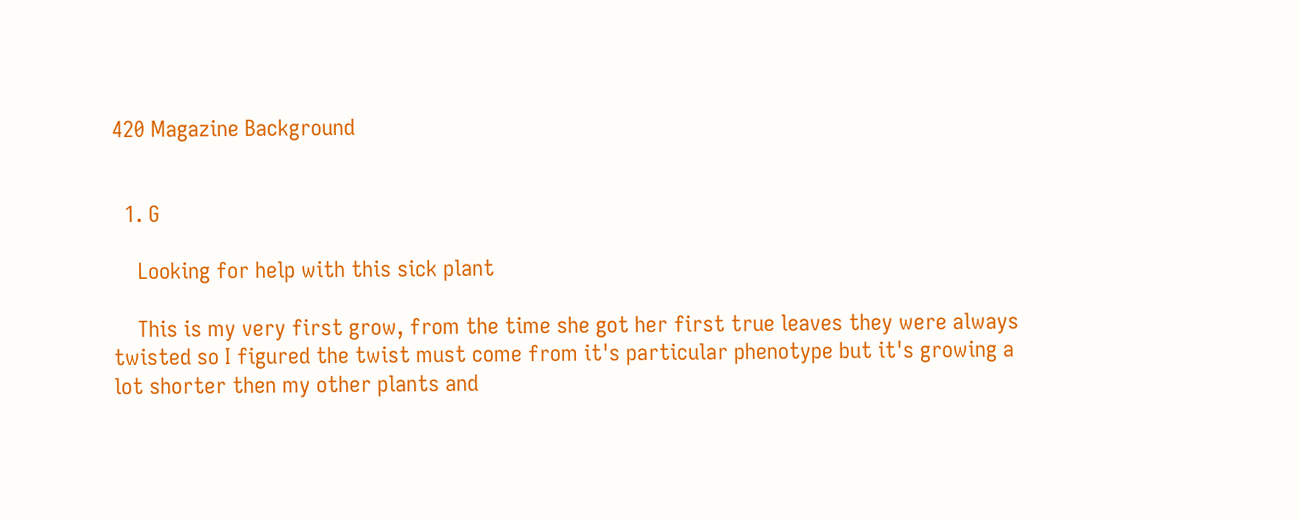420 Magazine Background


  1. G

    Looking for help with this sick plant

    This is my very first grow, from the time she got her first true leaves they were always twisted so I figured the twist must come from it's particular phenotype but it's growing a lot shorter then my other plants and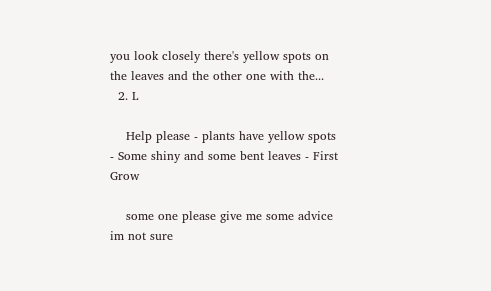you look closely there's yellow spots on the leaves and the other one with the...
  2. L

    Help please - plants have yellow spots - Some shiny and some bent leaves - First Grow

    some one please give me some advice im not sure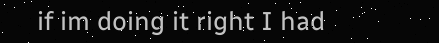if im doing it right I had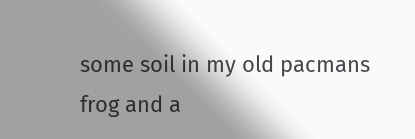some soil in my old pacmans frog and a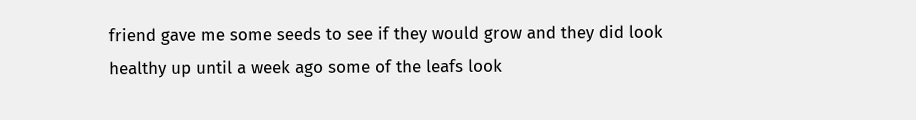friend gave me some seeds to see if they would grow and they did look healthy up until a week ago some of the leafs look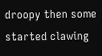droopy then some started clawing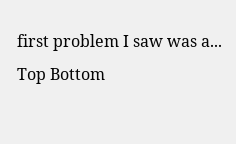first problem I saw was a...
Top Bottom